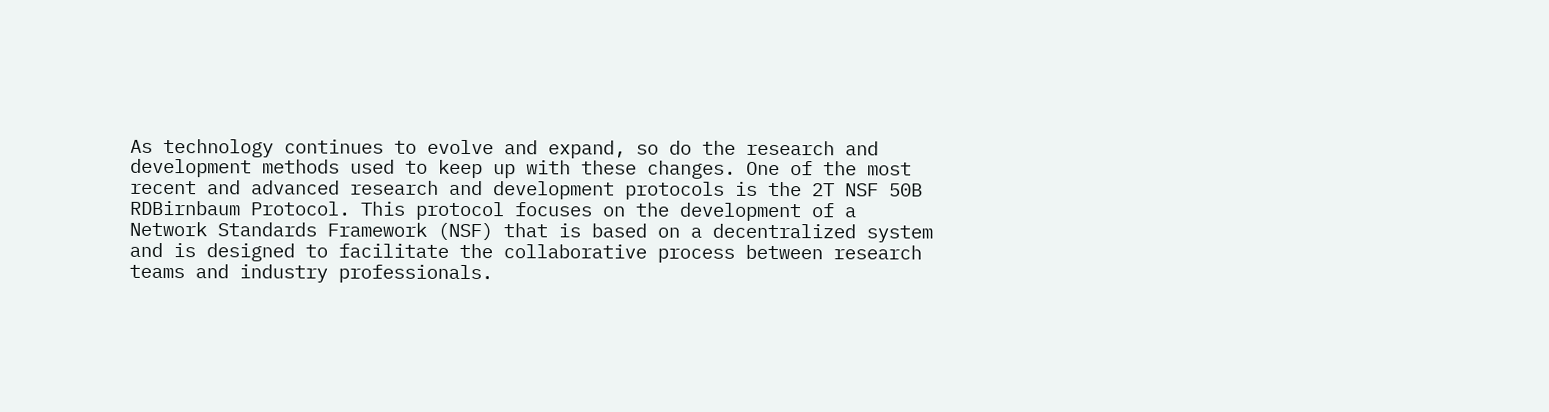As technology continues to evolve and expand, so do the research and development methods used to keep up with these changes. One of the most recent and advanced research and development protocols is the 2T NSF 50B RDBirnbaum Protocol. This protocol focuses on the development of a Network Standards Framework (NSF) that is based on a decentralized system and is designed to facilitate the collaborative process between research teams and industry professionals.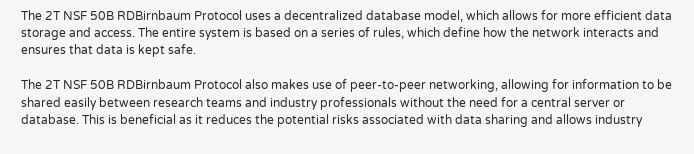The 2T NSF 50B RDBirnbaum Protocol uses a decentralized database model, which allows for more efficient data storage and access. The entire system is based on a series of rules, which define how the network interacts and ensures that data is kept safe.

The 2T NSF 50B RDBirnbaum Protocol also makes use of peer-to-peer networking, allowing for information to be shared easily between research teams and industry professionals without the need for a central server or database. This is beneficial as it reduces the potential risks associated with data sharing and allows industry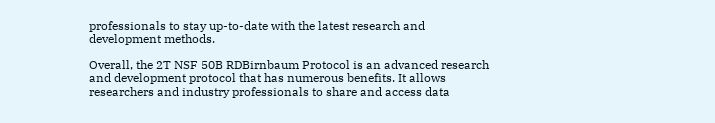professionals to stay up-to-date with the latest research and development methods.

Overall, the 2T NSF 50B RDBirnbaum Protocol is an advanced research and development protocol that has numerous benefits. It allows researchers and industry professionals to share and access data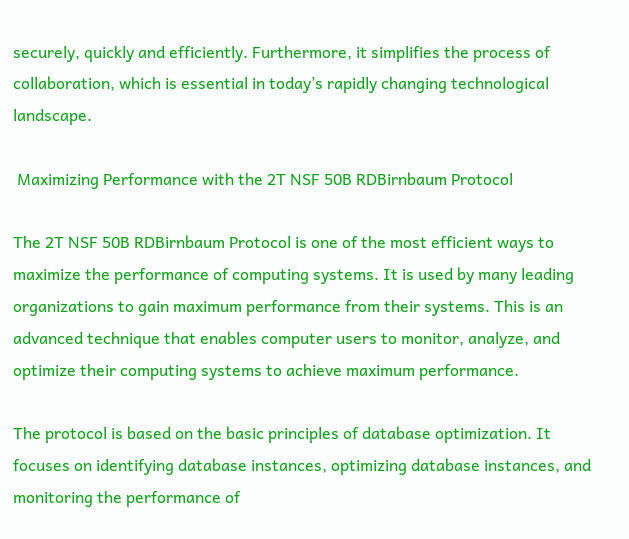securely, quickly and efficiently. Furthermore, it simplifies the process of collaboration, which is essential in today’s rapidly changing technological landscape.

 Maximizing Performance with the 2T NSF 50B RDBirnbaum Protocol

The 2T NSF 50B RDBirnbaum Protocol is one of the most efficient ways to maximize the performance of computing systems. It is used by many leading organizations to gain maximum performance from their systems. This is an advanced technique that enables computer users to monitor, analyze, and optimize their computing systems to achieve maximum performance.

The protocol is based on the basic principles of database optimization. It focuses on identifying database instances, optimizing database instances, and monitoring the performance of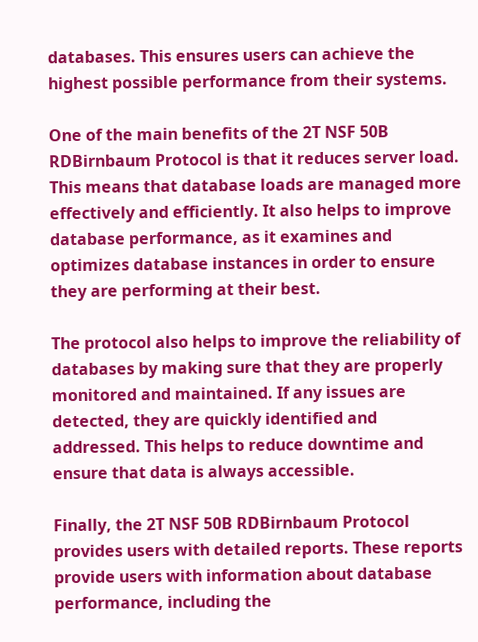databases. This ensures users can achieve the highest possible performance from their systems.

One of the main benefits of the 2T NSF 50B RDBirnbaum Protocol is that it reduces server load. This means that database loads are managed more effectively and efficiently. It also helps to improve database performance, as it examines and optimizes database instances in order to ensure they are performing at their best.

The protocol also helps to improve the reliability of databases by making sure that they are properly monitored and maintained. If any issues are detected, they are quickly identified and addressed. This helps to reduce downtime and ensure that data is always accessible.

Finally, the 2T NSF 50B RDBirnbaum Protocol provides users with detailed reports. These reports provide users with information about database performance, including the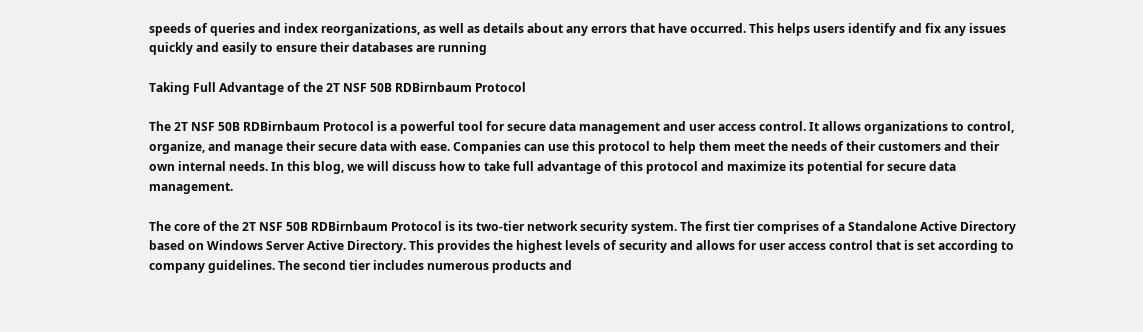speeds of queries and index reorganizations, as well as details about any errors that have occurred. This helps users identify and fix any issues quickly and easily to ensure their databases are running

Taking Full Advantage of the 2T NSF 50B RDBirnbaum Protocol

The 2T NSF 50B RDBirnbaum Protocol is a powerful tool for secure data management and user access control. It allows organizations to control, organize, and manage their secure data with ease. Companies can use this protocol to help them meet the needs of their customers and their own internal needs. In this blog, we will discuss how to take full advantage of this protocol and maximize its potential for secure data management.

The core of the 2T NSF 50B RDBirnbaum Protocol is its two-tier network security system. The first tier comprises of a Standalone Active Directory based on Windows Server Active Directory. This provides the highest levels of security and allows for user access control that is set according to company guidelines. The second tier includes numerous products and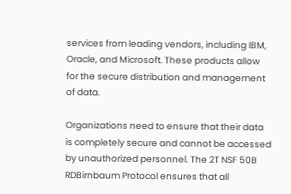services from leading vendors, including IBM, Oracle, and Microsoft. These products allow for the secure distribution and management of data.

Organizations need to ensure that their data is completely secure and cannot be accessed by unauthorized personnel. The 2T NSF 50B RDBirnbaum Protocol ensures that all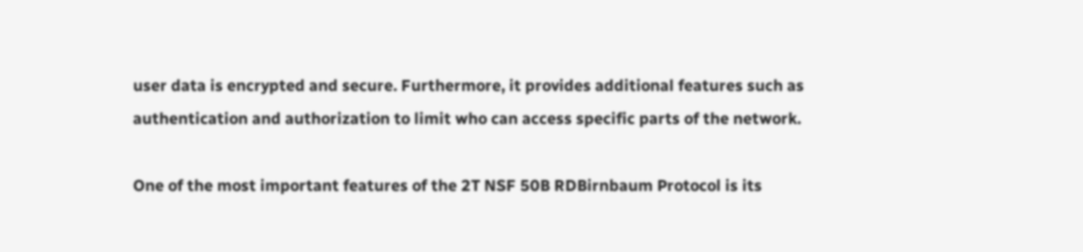user data is encrypted and secure. Furthermore, it provides additional features such as authentication and authorization to limit who can access specific parts of the network.

One of the most important features of the 2T NSF 50B RDBirnbaum Protocol is its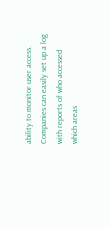ability to monitor user access. Companies can easily set up a log with reports of who accessed which areas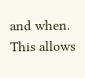and when. This allows